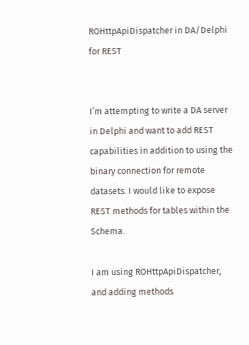ROHttpApiDispatcher in DA/Delphi for REST


I’m attempting to write a DA server in Delphi and want to add REST capabilities in addition to using the binary connection for remote datasets. I would like to expose REST methods for tables within the Schema.

I am using ROHttpApiDispatcher, and adding methods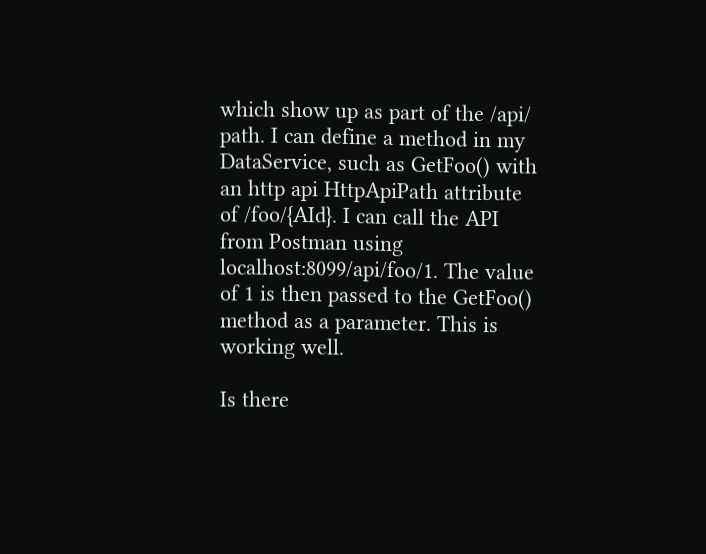which show up as part of the /api/ path. I can define a method in my DataService, such as GetFoo() with an http api HttpApiPath attribute of /foo/{AId}. I can call the API from Postman using localhost:8099/api/foo/1. The value of 1 is then passed to the GetFoo() method as a parameter. This is working well.

Is there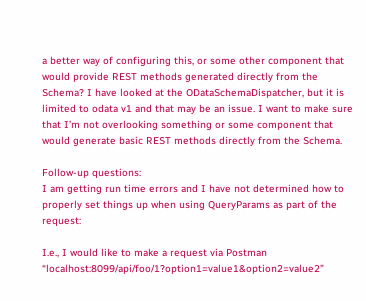a better way of configuring this, or some other component that would provide REST methods generated directly from the Schema? I have looked at the ODataSchemaDispatcher, but it is limited to odata v1 and that may be an issue. I want to make sure that I’m not overlooking something or some component that would generate basic REST methods directly from the Schema.

Follow-up questions:
I am getting run time errors and I have not determined how to properly set things up when using QueryParams as part of the request:

I.e., I would like to make a request via Postman “localhost:8099/api/foo/1?option1=value1&option2=value2”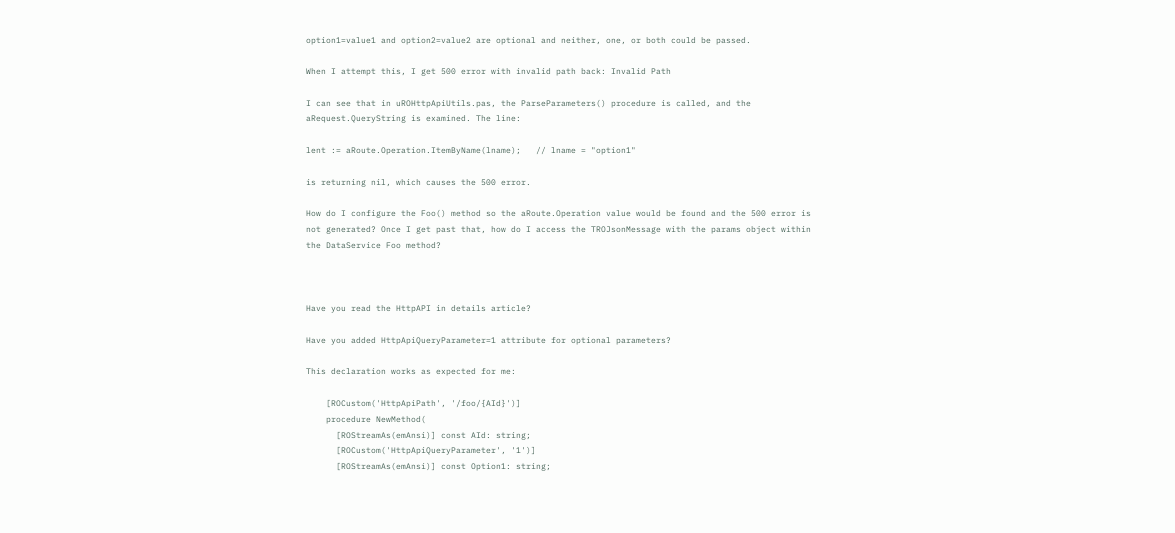option1=value1 and option2=value2 are optional and neither, one, or both could be passed.

When I attempt this, I get 500 error with invalid path back: Invalid Path

I can see that in uROHttpApiUtils.pas, the ParseParameters() procedure is called, and the aRequest.QueryString is examined. The line:

lent := aRoute.Operation.ItemByName(lname);   // lname = "option1"

is returning nil, which causes the 500 error.

How do I configure the Foo() method so the aRoute.Operation value would be found and the 500 error is not generated? Once I get past that, how do I access the TROJsonMessage with the params object within the DataService Foo method?



Have you read the HttpAPI in details article?

Have you added HttpApiQueryParameter=1 attribute for optional parameters?

This declaration works as expected for me:

    [ROCustom('HttpApiPath', '/foo/{AId}')]
    procedure NewMethod(
      [ROStreamAs(emAnsi)] const AId: string;
      [ROCustom('HttpApiQueryParameter', '1')]
      [ROStreamAs(emAnsi)] const Option1: string;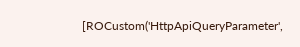[ROCustom('HttpApiQueryParameter',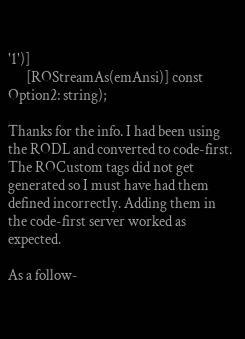'1')]
      [ROStreamAs(emAnsi)] const Option2: string);

Thanks for the info. I had been using the RODL and converted to code-first. The ROCustom tags did not get generated so I must have had them defined incorrectly. Adding them in the code-first server worked as expected.

As a follow-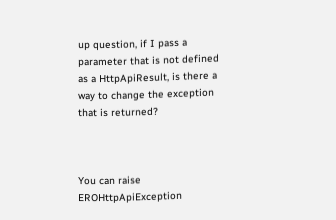up question, if I pass a parameter that is not defined as a HttpApiResult, is there a way to change the exception that is returned?



You can raise EROHttpApiException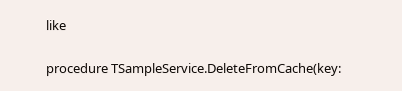like

procedure TSampleService.DeleteFromCache(key: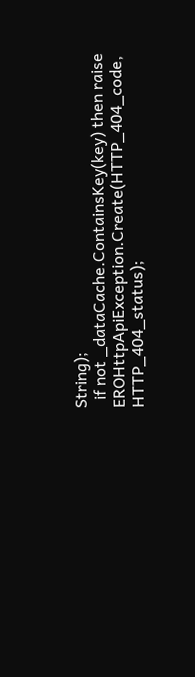String);
  if not _dataCache.ContainsKey(key) then raise EROHttpApiException.Create(HTTP_404_code, HTTP_404_status);